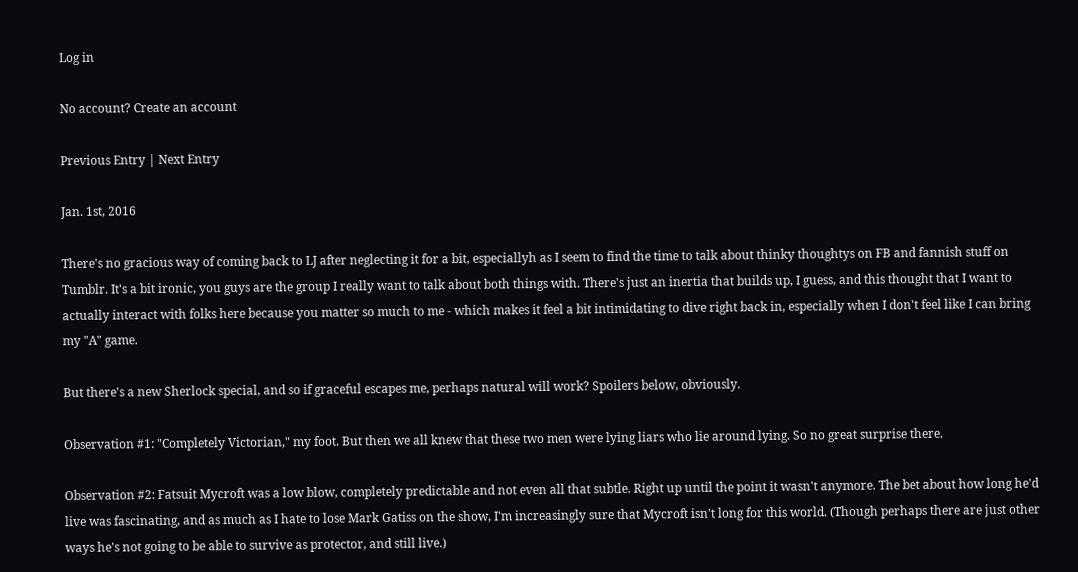Log in

No account? Create an account

Previous Entry | Next Entry

Jan. 1st, 2016

There's no gracious way of coming back to LJ after neglecting it for a bit, especiallyh as I seem to find the time to talk about thinky thoughtys on FB and fannish stuff on Tumblr. It's a bit ironic, you guys are the group I really want to talk about both things with. There's just an inertia that builds up, I guess, and this thought that I want to actually interact with folks here because you matter so much to me - which makes it feel a bit intimidating to dive right back in, especially when I don't feel like I can bring my "A" game.

But there's a new Sherlock special, and so if graceful escapes me, perhaps natural will work? Spoilers below, obviously.

Observation #1: "Completely Victorian," my foot. But then we all knew that these two men were lying liars who lie around lying. So no great surprise there.

Observation #2: Fatsuit Mycroft was a low blow, completely predictable and not even all that subtle. Right up until the point it wasn't anymore. The bet about how long he'd live was fascinating, and as much as I hate to lose Mark Gatiss on the show, I'm increasingly sure that Mycroft isn't long for this world. (Though perhaps there are just other ways he's not going to be able to survive as protector, and still live.)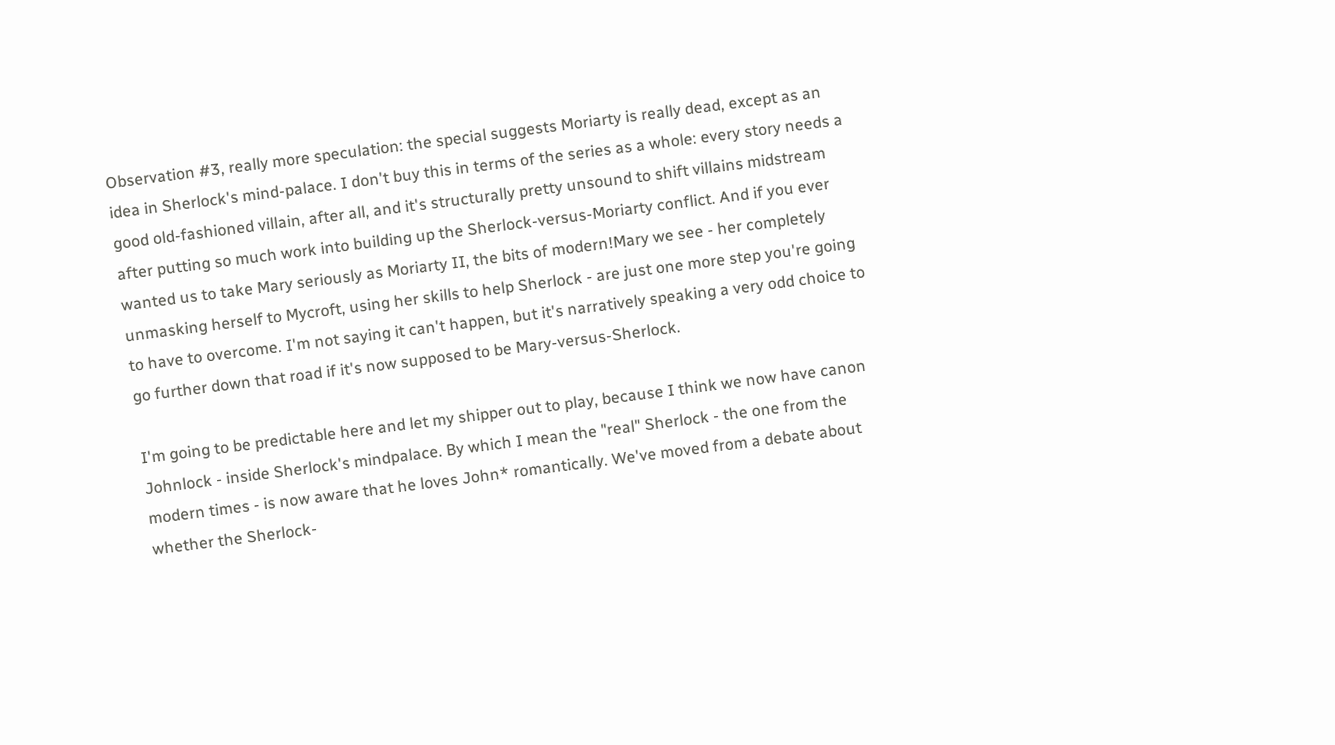Observation #3, really more speculation: the special suggests Moriarty is really dead, except as an idea in Sherlock's mind-palace. I don't buy this in terms of the series as a whole: every story needs a good old-fashioned villain, after all, and it's structurally pretty unsound to shift villains midstream after putting so much work into building up the Sherlock-versus-Moriarty conflict. And if you ever wanted us to take Mary seriously as Moriarty II, the bits of modern!Mary we see - her completely unmasking herself to Mycroft, using her skills to help Sherlock - are just one more step you're going to have to overcome. I'm not saying it can't happen, but it's narratively speaking a very odd choice to go further down that road if it's now supposed to be Mary-versus-Sherlock.

I'm going to be predictable here and let my shipper out to play, because I think we now have canon Johnlock - inside Sherlock's mindpalace. By which I mean the "real" Sherlock - the one from the modern times - is now aware that he loves John* romantically. We've moved from a debate about whether the Sherlock-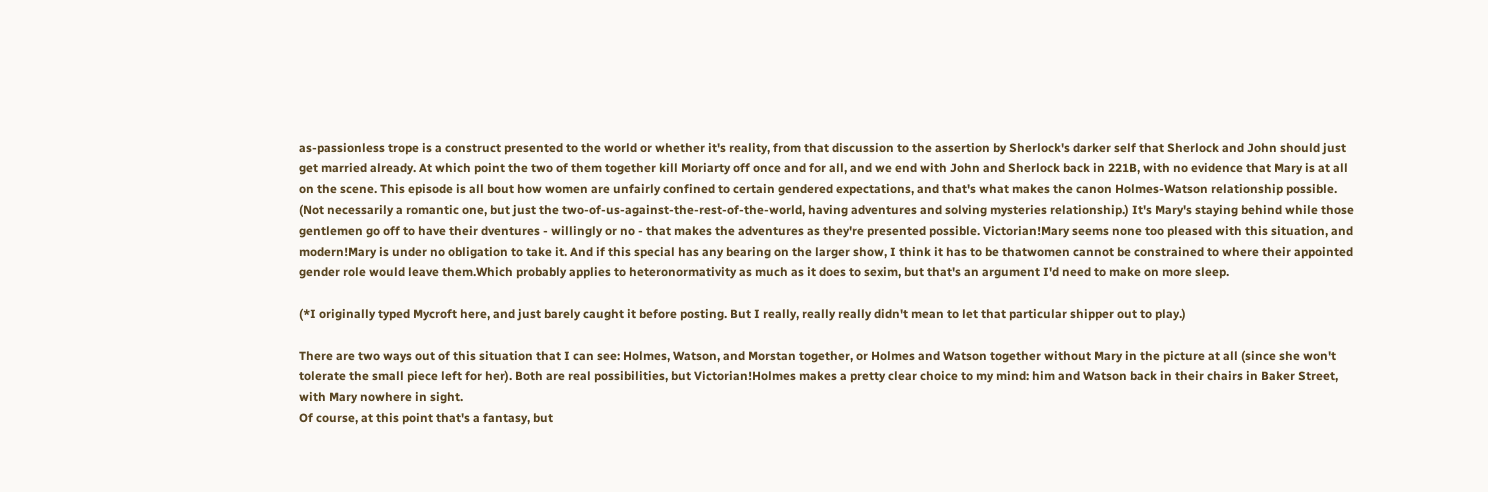as-passionless trope is a construct presented to the world or whether it's reality, from that discussion to the assertion by Sherlock's darker self that Sherlock and John should just get married already. At which point the two of them together kill Moriarty off once and for all, and we end with John and Sherlock back in 221B, with no evidence that Mary is at all on the scene. This episode is all bout how women are unfairly confined to certain gendered expectations, and that's what makes the canon Holmes-Watson relationship possible. (Not necessarily a romantic one, but just the two-of-us-against-the-rest-of-the-world, having adventures and solving mysteries relationship.) It's Mary's staying behind while those gentlemen go off to have their dventures - willingly or no - that makes the adventures as they're presented possible. Victorian!Mary seems none too pleased with this situation, and modern!Mary is under no obligation to take it. And if this special has any bearing on the larger show, I think it has to be thatwomen cannot be constrained to where their appointed gender role would leave them.Which probably applies to heteronormativity as much as it does to sexim, but that's an argument I'd need to make on more sleep.

(*I originally typed Mycroft here, and just barely caught it before posting. But I really, really really didn't mean to let that particular shipper out to play.)

There are two ways out of this situation that I can see: Holmes, Watson, and Morstan together, or Holmes and Watson together without Mary in the picture at all (since she won't tolerate the small piece left for her). Both are real possibilities, but Victorian!Holmes makes a pretty clear choice to my mind: him and Watson back in their chairs in Baker Street, with Mary nowhere in sight.
Of course, at this point that's a fantasy, but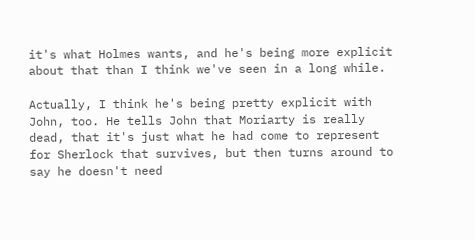it's what Holmes wants, and he's being more explicit about that than I think we've seen in a long while.

Actually, I think he's being pretty explicit with John, too. He tells John that Moriarty is really dead, that it's just what he had come to represent for Sherlock that survives, but then turns around to say he doesn't need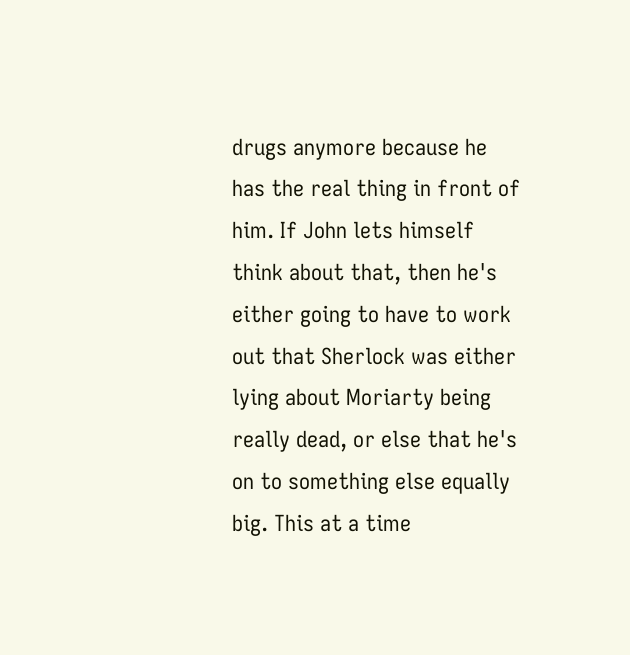drugs anymore because he has the real thing in front of him. If John lets himself think about that, then he's either going to have to work out that Sherlock was either lying about Moriarty being really dead, or else that he's on to something else equally big. This at a time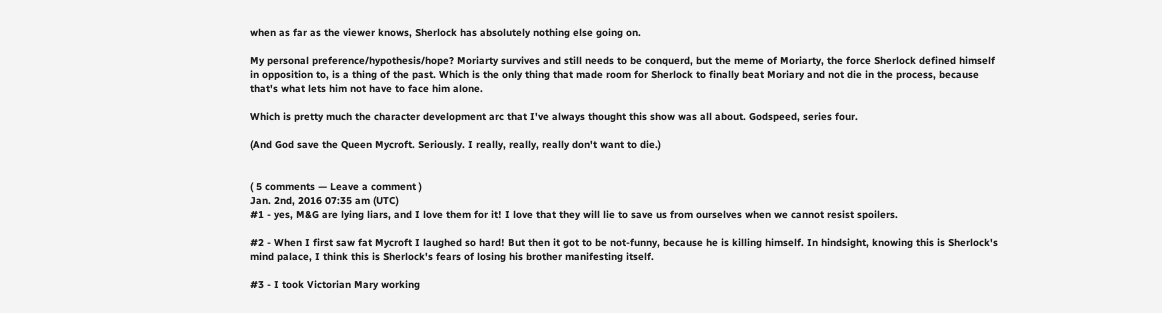when as far as the viewer knows, Sherlock has absolutely nothing else going on.

My personal preference/hypothesis/hope? Moriarty survives and still needs to be conquerd, but the meme of Moriarty, the force Sherlock defined himself in opposition to, is a thing of the past. Which is the only thing that made room for Sherlock to finally beat Moriary and not die in the process, because that's what lets him not have to face him alone.

Which is pretty much the character development arc that I've always thought this show was all about. Godspeed, series four.

(And God save the Queen Mycroft. Seriously. I really, really, really don't want to die.)


( 5 comments — Leave a comment )
Jan. 2nd, 2016 07:35 am (UTC)
#1 - yes, M&G are lying liars, and I love them for it! I love that they will lie to save us from ourselves when we cannot resist spoilers.

#2 - When I first saw fat Mycroft I laughed so hard! But then it got to be not-funny, because he is killing himself. In hindsight, knowing this is Sherlock's mind palace, I think this is Sherlock's fears of losing his brother manifesting itself.

#3 - I took Victorian Mary working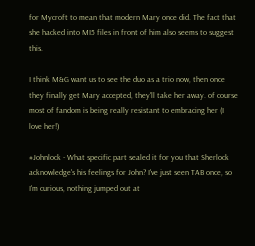for Mycroft to mean that modern Mary once did. The fact that she hacked into MI5 files in front of him also seems to suggest this.

I think M&G want us to see the duo as a trio now, then once they finally get Mary accepted, they'll take her away. of course most of fandom is being really resistant to embracing her (I love her!)

#Johnlock - What specific part sealed it for you that Sherlock acknowledge's his feelings for John? I've just seen TAB once, so I'm curious, nothing jumped out at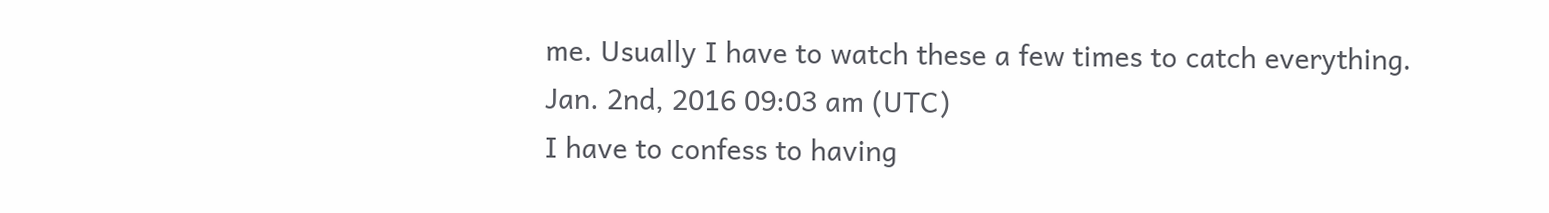me. Usually I have to watch these a few times to catch everything.
Jan. 2nd, 2016 09:03 am (UTC)
I have to confess to having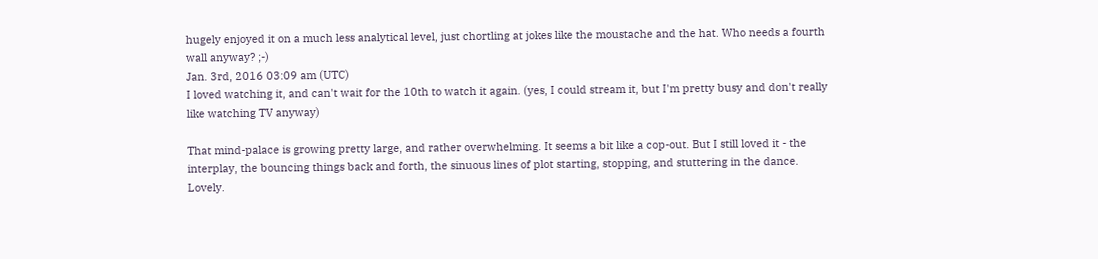hugely enjoyed it on a much less analytical level, just chortling at jokes like the moustache and the hat. Who needs a fourth wall anyway? ;-)
Jan. 3rd, 2016 03:09 am (UTC)
I loved watching it, and can't wait for the 10th to watch it again. (yes, I could stream it, but I'm pretty busy and don't really like watching TV anyway)

That mind-palace is growing pretty large, and rather overwhelming. It seems a bit like a cop-out. But I still loved it - the interplay, the bouncing things back and forth, the sinuous lines of plot starting, stopping, and stuttering in the dance. Lovely.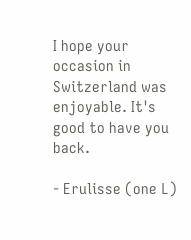I hope your occasion in Switzerland was enjoyable. It's good to have you back.

- Erulisse (one L)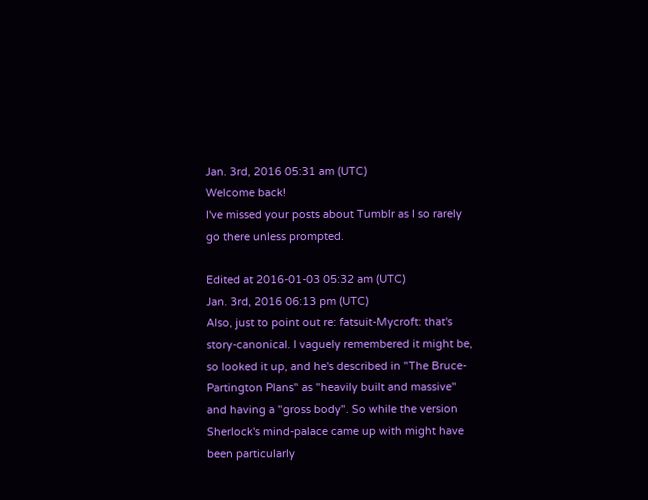Jan. 3rd, 2016 05:31 am (UTC)
Welcome back!
I've missed your posts about Tumblr as I so rarely go there unless prompted.

Edited at 2016-01-03 05:32 am (UTC)
Jan. 3rd, 2016 06:13 pm (UTC)
Also, just to point out re: fatsuit-Mycroft: that's story-canonical. I vaguely remembered it might be, so looked it up, and he's described in "The Bruce-Partington Plans" as "heavily built and massive" and having a "gross body". So while the version Sherlock's mind-palace came up with might have been particularly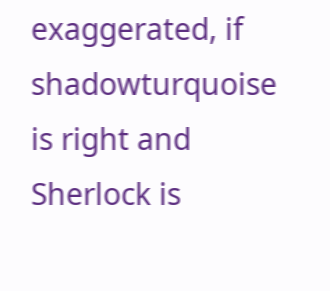exaggerated, if shadowturquoise is right and Sherlock is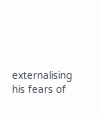externalising his fears of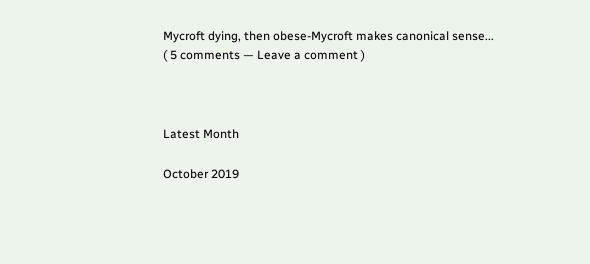Mycroft dying, then obese-Mycroft makes canonical sense...
( 5 comments — Leave a comment )



Latest Month

October 2019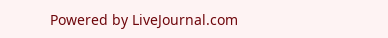Powered by LiveJournal.com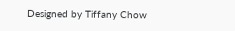Designed by Tiffany Chow